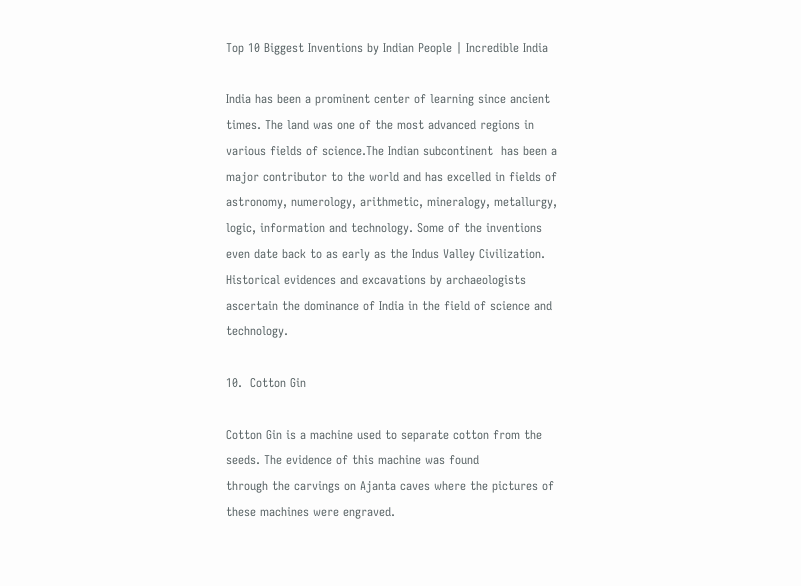Top 10 Biggest Inventions by Indian People | Incredible India

India has been a prominent center of learning since ancient times. The land was one of the most advanced regions in various fields of science.The Indian subcontinent  has been a major contributor to the world and has excelled in fields of astronomy, numerology, arithmetic, mineralogy, metallurgy, logic, information and technology. Some of the inventions even date back to as early as the Indus Valley Civilization. Historical evidences and excavations by archaeologists ascertain the dominance of India in the field of science and technology.

10.  Cotton Gin

Cotton Gin is a machine used to separate cotton from the seeds. The evidence of this machine was found
through the carvings on Ajanta caves where the pictures of these machines were engraved.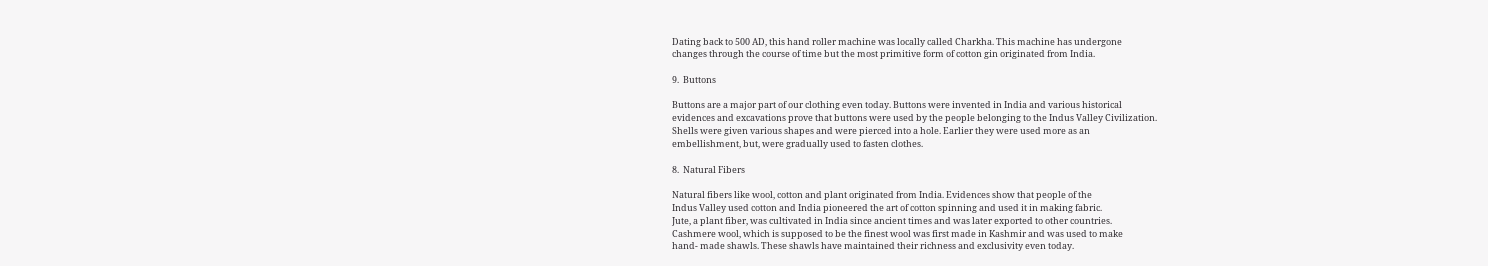Dating back to 500 AD, this hand roller machine was locally called Charkha. This machine has undergone
changes through the course of time but the most primitive form of cotton gin originated from India.

9.  Buttons

Buttons are a major part of our clothing even today. Buttons were invented in India and various historical
evidences and excavations prove that buttons were used by the people belonging to the Indus Valley Civilization.
Shells were given various shapes and were pierced into a hole. Earlier they were used more as an
embellishment, but, were gradually used to fasten clothes.

8.  Natural Fibers

Natural fibers like wool, cotton and plant originated from India. Evidences show that people of the
Indus Valley used cotton and India pioneered the art of cotton spinning and used it in making fabric.
Jute, a plant fiber, was cultivated in India since ancient times and was later exported to other countries.
Cashmere wool, which is supposed to be the finest wool was first made in Kashmir and was used to make
hand- made shawls. These shawls have maintained their richness and exclusivity even today.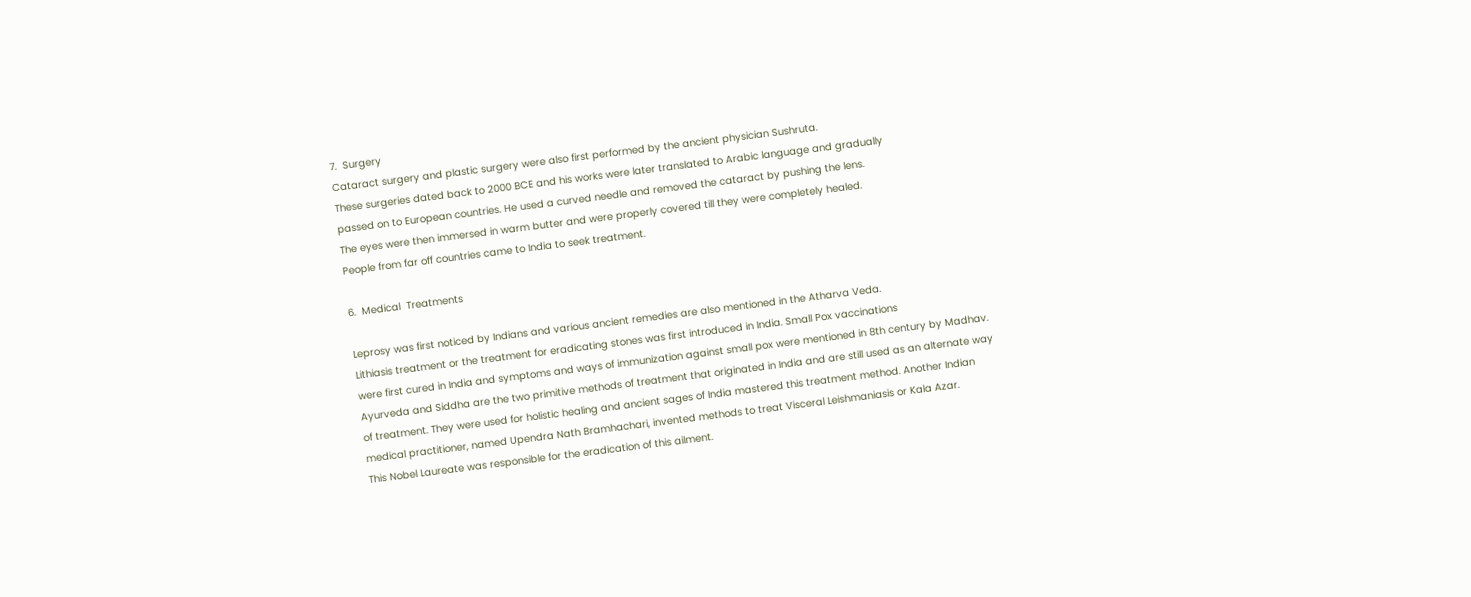7.  Surgery
Cataract surgery and plastic surgery were also first performed by the ancient physician Sushruta.
These surgeries dated back to 2000 BCE and his works were later translated to Arabic language and gradually
passed on to European countries. He used a curved needle and removed the cataract by pushing the lens.
The eyes were then immersed in warm butter and were properly covered till they were completely healed.
People from far off countries came to India to seek treatment.

6.  Medical  Treatments

Leprosy was first noticed by Indians and various ancient remedies are also mentioned in the Atharva Veda.
Lithiasis treatment or the treatment for eradicating stones was first introduced in India. Small Pox vaccinations
were first cured in India and symptoms and ways of immunization against small pox were mentioned in 8th century by Madhav.
Ayurveda and Siddha are the two primitive methods of treatment that originated in India and are still used as an alternate way
of treatment. They were used for holistic healing and ancient sages of India mastered this treatment method. Another Indian
medical practitioner, named Upendra Nath Bramhachari, invented methods to treat Visceral Leishmaniasis or Kala Azar.
This Nobel Laureate was responsible for the eradication of this ailment.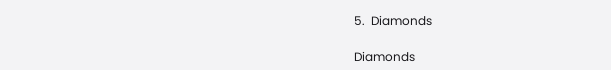5.  Diamonds

Diamonds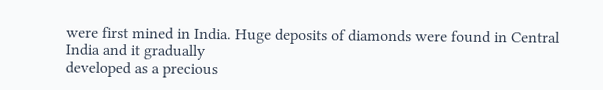were first mined in India. Huge deposits of diamonds were found in Central India and it gradually
developed as a precious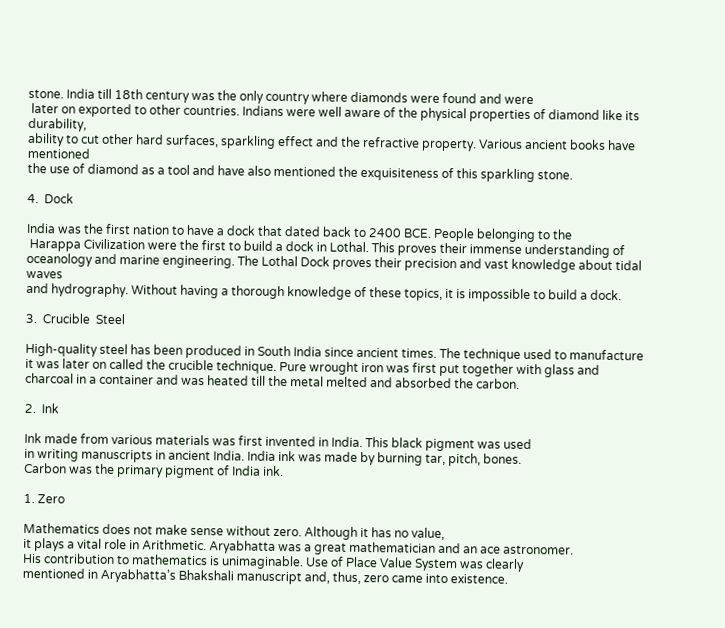stone. India till 18th century was the only country where diamonds were found and were
 later on exported to other countries. Indians were well aware of the physical properties of diamond like its durability,
ability to cut other hard surfaces, sparkling effect and the refractive property. Various ancient books have mentioned
the use of diamond as a tool and have also mentioned the exquisiteness of this sparkling stone.

4.  Dock

India was the first nation to have a dock that dated back to 2400 BCE. People belonging to the
 Harappa Civilization were the first to build a dock in Lothal. This proves their immense understanding of
oceanology and marine engineering. The Lothal Dock proves their precision and vast knowledge about tidal waves
and hydrography. Without having a thorough knowledge of these topics, it is impossible to build a dock.

3.  Crucible  Steel

High-quality steel has been produced in South India since ancient times. The technique used to manufacture
it was later on called the crucible technique. Pure wrought iron was first put together with glass and
charcoal in a container and was heated till the metal melted and absorbed the carbon.

2.  Ink

Ink made from various materials was first invented in India. This black pigment was used
in writing manuscripts in ancient India. India ink was made by burning tar, pitch, bones.
Carbon was the primary pigment of India ink.

1. Zero

Mathematics does not make sense without zero. Although it has no value,
it plays a vital role in Arithmetic. Aryabhatta was a great mathematician and an ace astronomer.
His contribution to mathematics is unimaginable. Use of Place Value System was clearly
mentioned in Aryabhatta’s Bhakshali manuscript and, thus, zero came into existence.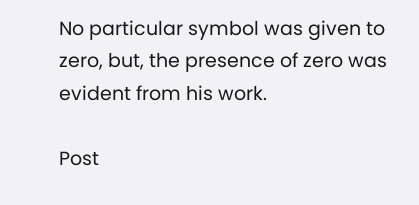No particular symbol was given to zero, but, the presence of zero was evident from his work.

Post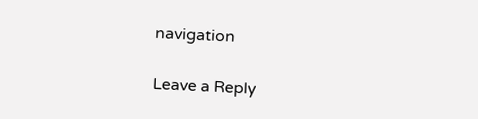navigation

Leave a Reply